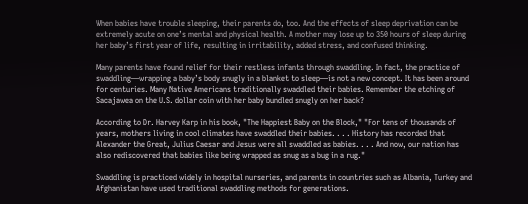When babies have trouble sleeping, their parents do, too. And the effects of sleep deprivation can be extremely acute on one’s mental and physical health. A mother may lose up to 350 hours of sleep during her baby’s first year of life, resulting in irritability, added stress, and confused thinking.

Many parents have found relief for their restless infants through swaddling. In fact, the practice of swaddling—wrapping a baby’s body snugly in a blanket to sleep—is not a new concept. It has been around for centuries. Many Native Americans traditionally swaddled their babies. Remember the etching of Sacajawea on the U.S. dollar coin with her baby bundled snugly on her back?

According to Dr. Harvey Karp in his book, "The Happiest Baby on the Block," "For tens of thousands of years, mothers living in cool climates have swaddled their babies. . . . History has recorded that Alexander the Great, Julius Caesar and Jesus were all swaddled as babies. . . . And now, our nation has also rediscovered that babies like being wrapped as snug as a bug in a rug."

Swaddling is practiced widely in hospital nurseries, and parents in countries such as Albania, Turkey and Afghanistan have used traditional swaddling methods for generations.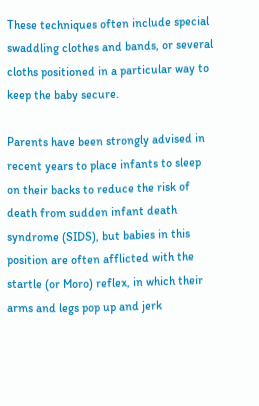These techniques often include special swaddling clothes and bands, or several cloths positioned in a particular way to keep the baby secure.

Parents have been strongly advised in recent years to place infants to sleep on their backs to reduce the risk of death from sudden infant death syndrome (SIDS), but babies in this position are often afflicted with the startle (or Moro) reflex, in which their arms and legs pop up and jerk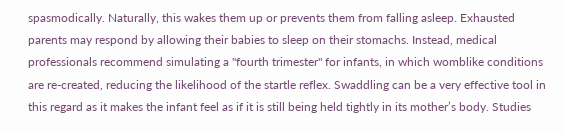spasmodically. Naturally, this wakes them up or prevents them from falling asleep. Exhausted parents may respond by allowing their babies to sleep on their stomachs. Instead, medical professionals recommend simulating a "fourth trimester" for infants, in which womblike conditions are re-created, reducing the likelihood of the startle reflex. Swaddling can be a very effective tool in this regard as it makes the infant feel as if it is still being held tightly in its mother’s body. Studies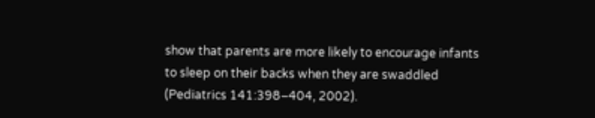show that parents are more likely to encourage infants to sleep on their backs when they are swaddled (Pediatrics 141:398–404, 2002).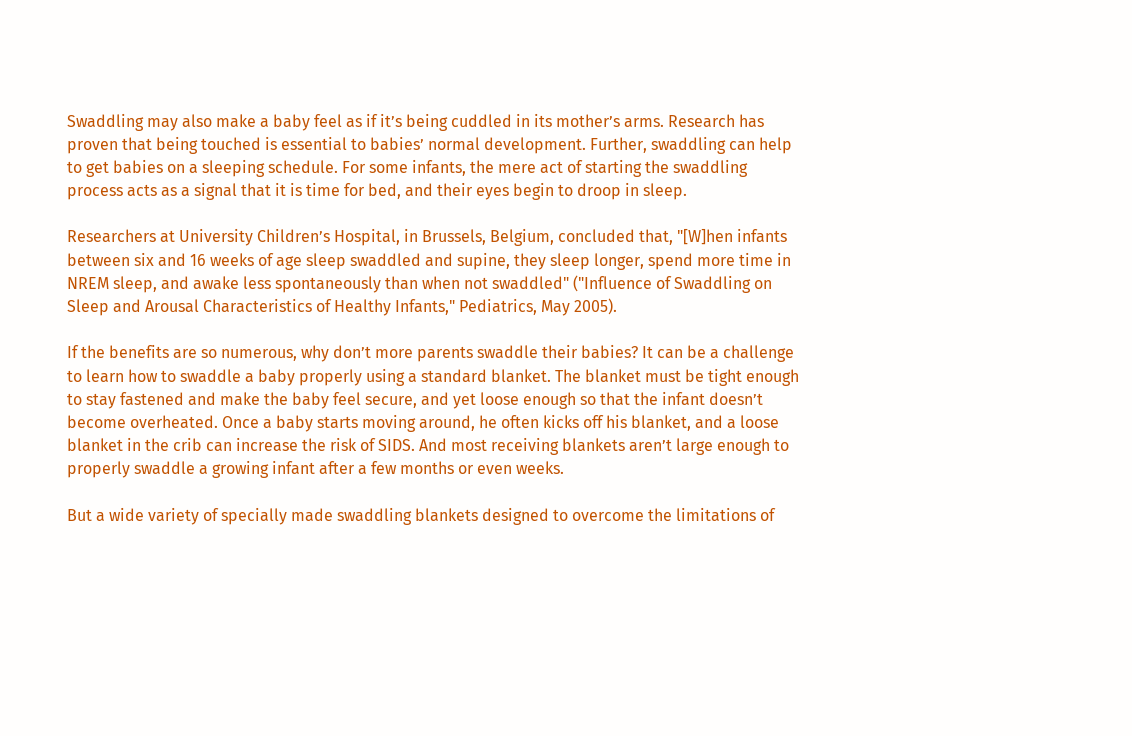Swaddling may also make a baby feel as if it’s being cuddled in its mother’s arms. Research has proven that being touched is essential to babies’ normal development. Further, swaddling can help to get babies on a sleeping schedule. For some infants, the mere act of starting the swaddling process acts as a signal that it is time for bed, and their eyes begin to droop in sleep.

Researchers at University Children’s Hospital, in Brussels, Belgium, concluded that, "[W]hen infants between six and 16 weeks of age sleep swaddled and supine, they sleep longer, spend more time in NREM sleep, and awake less spontaneously than when not swaddled" ("Influence of Swaddling on Sleep and Arousal Characteristics of Healthy Infants," Pediatrics, May 2005).

If the benefits are so numerous, why don’t more parents swaddle their babies? It can be a challenge to learn how to swaddle a baby properly using a standard blanket. The blanket must be tight enough to stay fastened and make the baby feel secure, and yet loose enough so that the infant doesn’t become overheated. Once a baby starts moving around, he often kicks off his blanket, and a loose blanket in the crib can increase the risk of SIDS. And most receiving blankets aren’t large enough to properly swaddle a growing infant after a few months or even weeks.

But a wide variety of specially made swaddling blankets designed to overcome the limitations of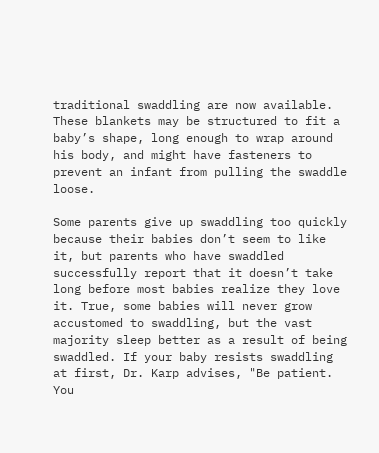traditional swaddling are now available. These blankets may be structured to fit a baby’s shape, long enough to wrap around his body, and might have fasteners to prevent an infant from pulling the swaddle loose.

Some parents give up swaddling too quickly because their babies don’t seem to like it, but parents who have swaddled successfully report that it doesn’t take long before most babies realize they love it. True, some babies will never grow accustomed to swaddling, but the vast majority sleep better as a result of being swaddled. If your baby resists swaddling at first, Dr. Karp advises, "Be patient. You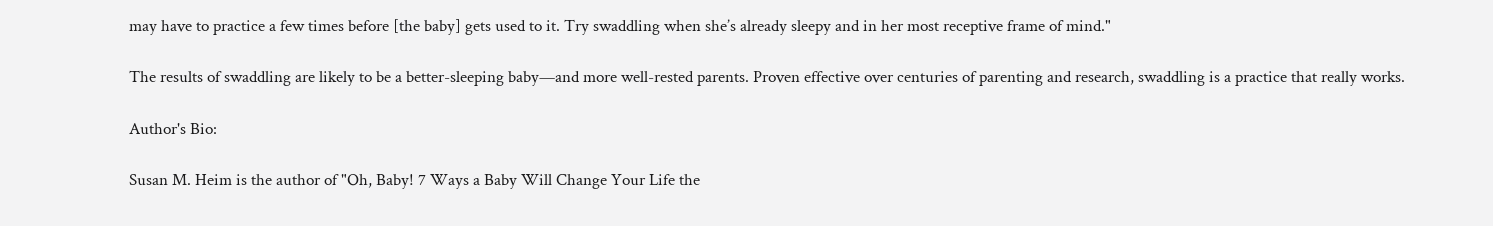may have to practice a few times before [the baby] gets used to it. Try swaddling when she’s already sleepy and in her most receptive frame of mind."

The results of swaddling are likely to be a better-sleeping baby—and more well-rested parents. Proven effective over centuries of parenting and research, swaddling is a practice that really works.

Author's Bio:

Susan M. Heim is the author of "Oh, Baby! 7 Ways a Baby Will Change Your Life the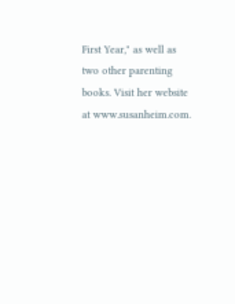First Year," as well as two other parenting books. Visit her website at www.susanheim.com.